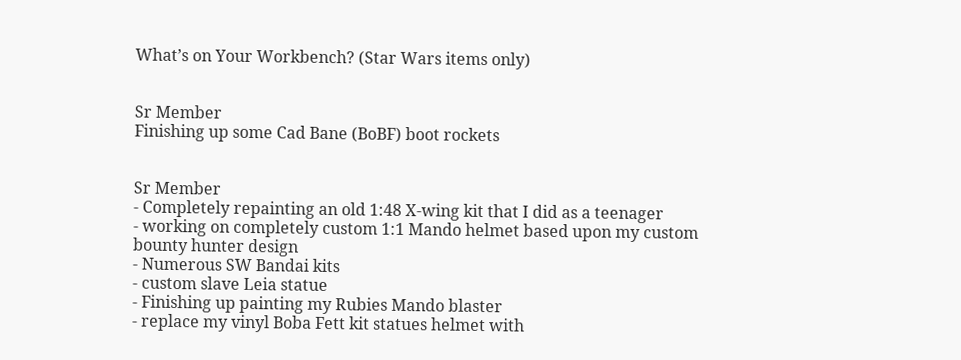What’s on Your Workbench? (Star Wars items only)


Sr Member
Finishing up some Cad Bane (BoBF) boot rockets


Sr Member
- Completely repainting an old 1:48 X-wing kit that I did as a teenager
- working on completely custom 1:1 Mando helmet based upon my custom bounty hunter design
- Numerous SW Bandai kits
- custom slave Leia statue
- Finishing up painting my Rubies Mando blaster
- replace my vinyl Boba Fett kit statues helmet with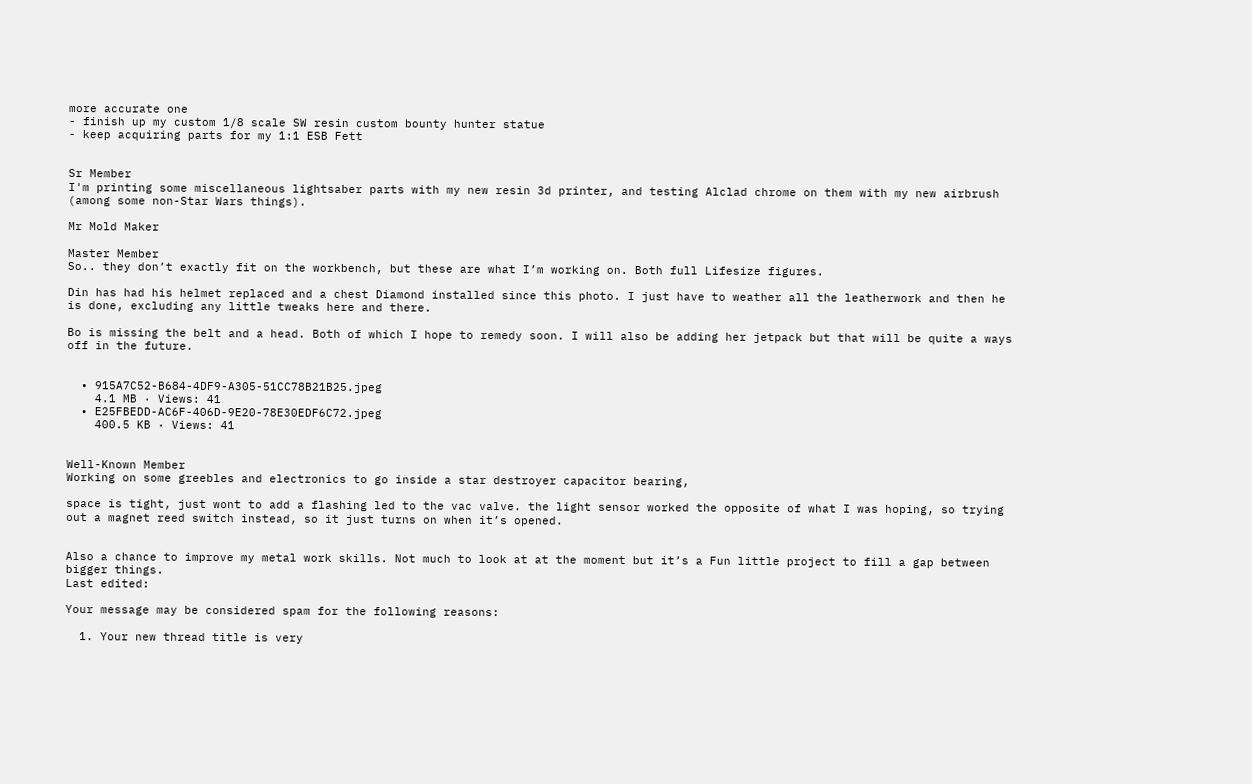more accurate one
- finish up my custom 1/8 scale SW resin custom bounty hunter statue
- keep acquiring parts for my 1:1 ESB Fett


Sr Member
I'm printing some miscellaneous lightsaber parts with my new resin 3d printer, and testing Alclad chrome on them with my new airbrush (among some non-Star Wars things).

Mr Mold Maker

Master Member
So.. they don’t exactly fit on the workbench, but these are what I’m working on. Both full Lifesize figures.

Din has had his helmet replaced and a chest Diamond installed since this photo. I just have to weather all the leatherwork and then he is done, excluding any little tweaks here and there.

Bo is missing the belt and a head. Both of which I hope to remedy soon. I will also be adding her jetpack but that will be quite a ways off in the future.


  • 915A7C52-B684-4DF9-A305-51CC78B21B25.jpeg
    4.1 MB · Views: 41
  • E25FBEDD-AC6F-406D-9E20-78E30EDF6C72.jpeg
    400.5 KB · Views: 41


Well-Known Member
Working on some greebles and electronics to go inside a star destroyer capacitor bearing,

space is tight, just wont to add a flashing led to the vac valve. the light sensor worked the opposite of what I was hoping, so trying out a magnet reed switch instead, so it just turns on when it’s opened.


Also a chance to improve my metal work skills. Not much to look at at the moment but it’s a Fun little project to fill a gap between bigger things.
Last edited:

Your message may be considered spam for the following reasons:

  1. Your new thread title is very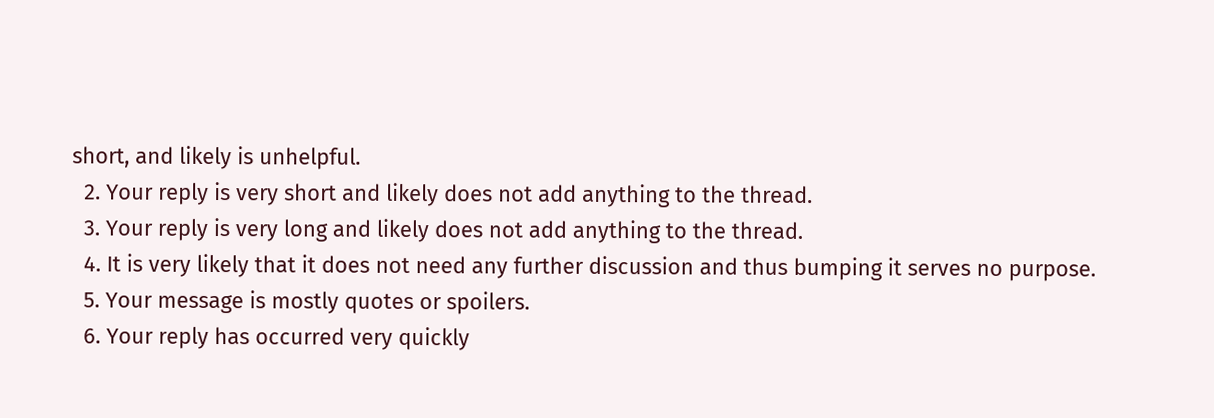short, and likely is unhelpful.
  2. Your reply is very short and likely does not add anything to the thread.
  3. Your reply is very long and likely does not add anything to the thread.
  4. It is very likely that it does not need any further discussion and thus bumping it serves no purpose.
  5. Your message is mostly quotes or spoilers.
  6. Your reply has occurred very quickly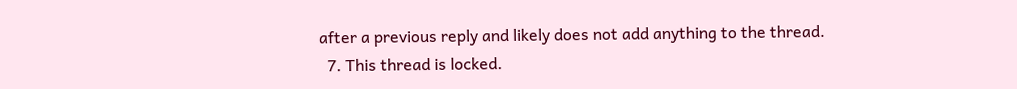after a previous reply and likely does not add anything to the thread.
  7. This thread is locked.